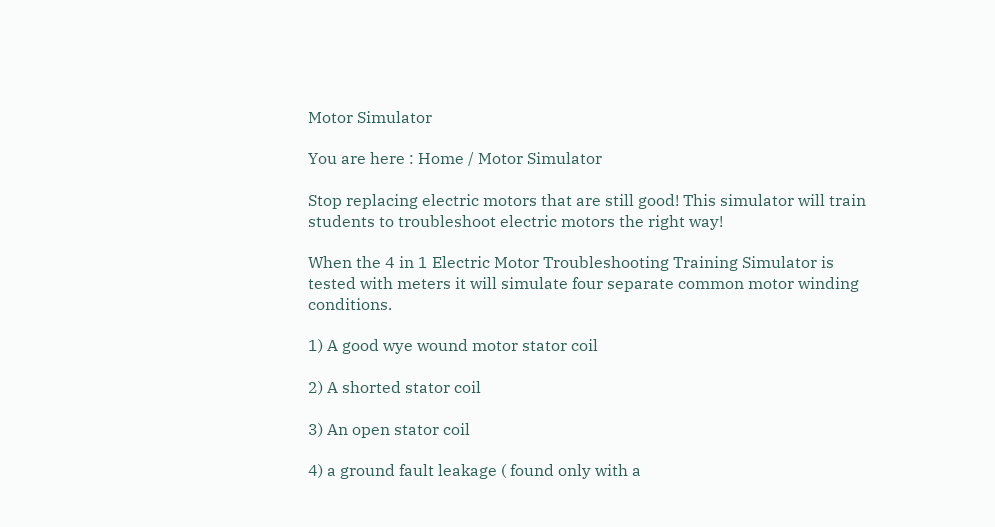Motor Simulator

You are here : Home / Motor Simulator

Stop replacing electric motors that are still good! This simulator will train students to troubleshoot electric motors the right way!

When the 4 in 1 Electric Motor Troubleshooting Training Simulator is tested with meters it will simulate four separate common motor winding conditions.

1) A good wye wound motor stator coil

2) A shorted stator coil

3) An open stator coil

4) a ground fault leakage ( found only with a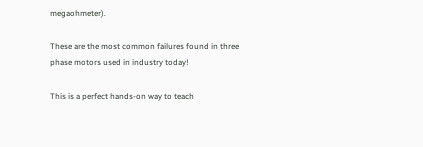megaohmeter).

These are the most common failures found in three phase motors used in industry today!

This is a perfect hands-on way to teach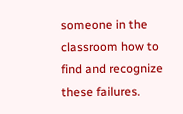someone in the classroom how to find and recognize these failures.